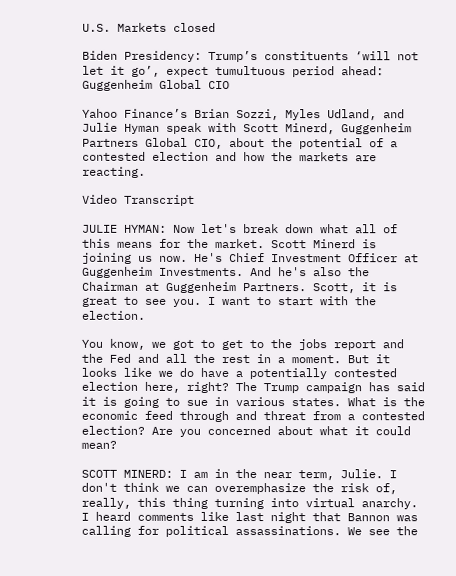U.S. Markets closed

Biden Presidency: Trump’s constituents ‘will not let it go’, expect tumultuous period ahead: Guggenheim Global CIO

Yahoo Finance’s Brian Sozzi, Myles Udland, and Julie Hyman speak with Scott Minerd, Guggenheim Partners Global CIO, about the potential of a contested election and how the markets are reacting.

Video Transcript

JULIE HYMAN: Now let's break down what all of this means for the market. Scott Minerd is joining us now. He's Chief Investment Officer at Guggenheim Investments. And he's also the Chairman at Guggenheim Partners. Scott, it is great to see you. I want to start with the election.

You know, we got to get to the jobs report and the Fed and all the rest in a moment. But it looks like we do have a potentially contested election here, right? The Trump campaign has said it is going to sue in various states. What is the economic feed through and threat from a contested election? Are you concerned about what it could mean?

SCOTT MINERD: I am in the near term, Julie. I don't think we can overemphasize the risk of, really, this thing turning into virtual anarchy. I heard comments like last night that Bannon was calling for political assassinations. We see the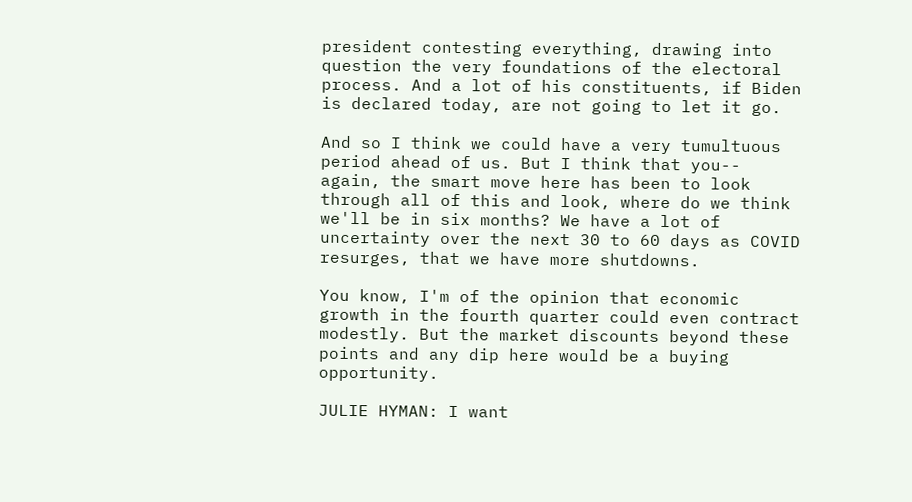president contesting everything, drawing into question the very foundations of the electoral process. And a lot of his constituents, if Biden is declared today, are not going to let it go.

And so I think we could have a very tumultuous period ahead of us. But I think that you-- again, the smart move here has been to look through all of this and look, where do we think we'll be in six months? We have a lot of uncertainty over the next 30 to 60 days as COVID resurges, that we have more shutdowns.

You know, I'm of the opinion that economic growth in the fourth quarter could even contract modestly. But the market discounts beyond these points and any dip here would be a buying opportunity.

JULIE HYMAN: I want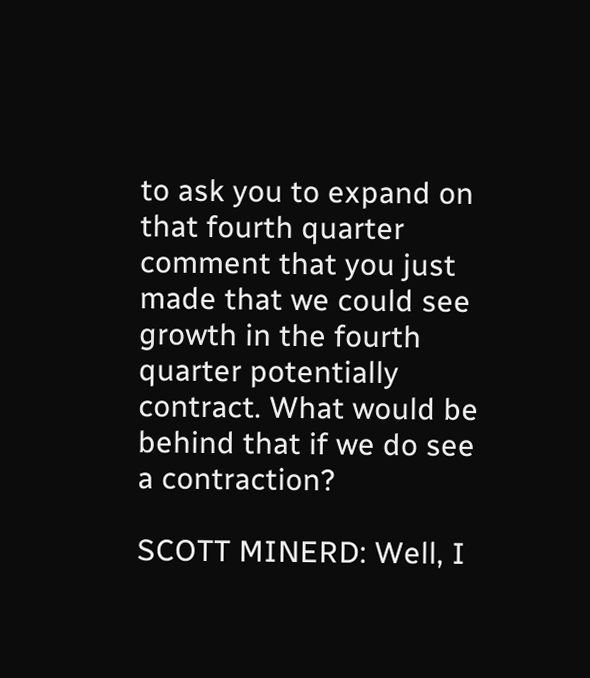to ask you to expand on that fourth quarter comment that you just made that we could see growth in the fourth quarter potentially contract. What would be behind that if we do see a contraction?

SCOTT MINERD: Well, I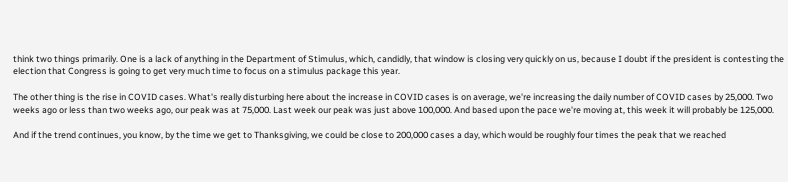think two things primarily. One is a lack of anything in the Department of Stimulus, which, candidly, that window is closing very quickly on us, because I doubt if the president is contesting the election that Congress is going to get very much time to focus on a stimulus package this year.

The other thing is the rise in COVID cases. What's really disturbing here about the increase in COVID cases is on average, we're increasing the daily number of COVID cases by 25,000. Two weeks ago or less than two weeks ago, our peak was at 75,000. Last week our peak was just above 100,000. And based upon the pace we're moving at, this week it will probably be 125,000.

And if the trend continues, you know, by the time we get to Thanksgiving, we could be close to 200,000 cases a day, which would be roughly four times the peak that we reached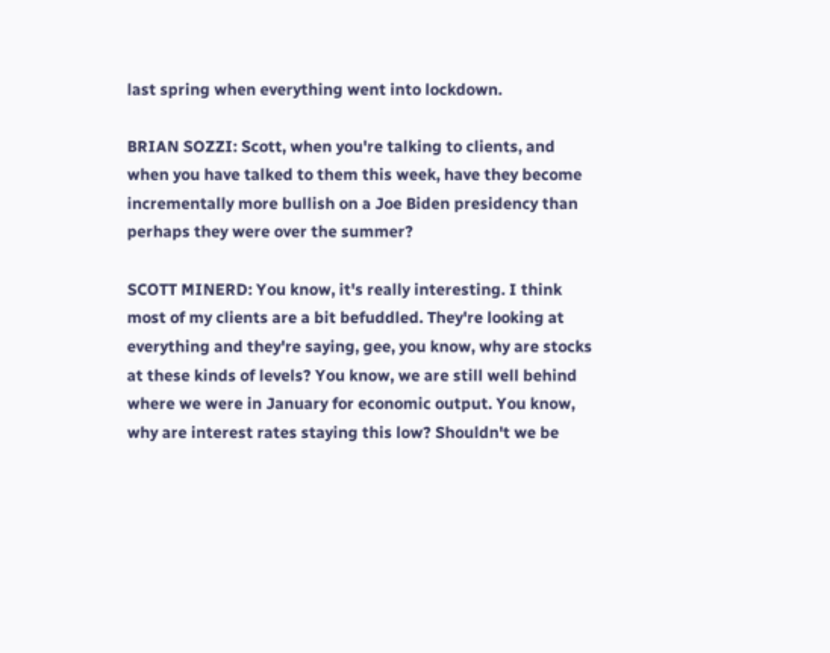last spring when everything went into lockdown.

BRIAN SOZZI: Scott, when you're talking to clients, and when you have talked to them this week, have they become incrementally more bullish on a Joe Biden presidency than perhaps they were over the summer?

SCOTT MINERD: You know, it's really interesting. I think most of my clients are a bit befuddled. They're looking at everything and they're saying, gee, you know, why are stocks at these kinds of levels? You know, we are still well behind where we were in January for economic output. You know, why are interest rates staying this low? Shouldn't we be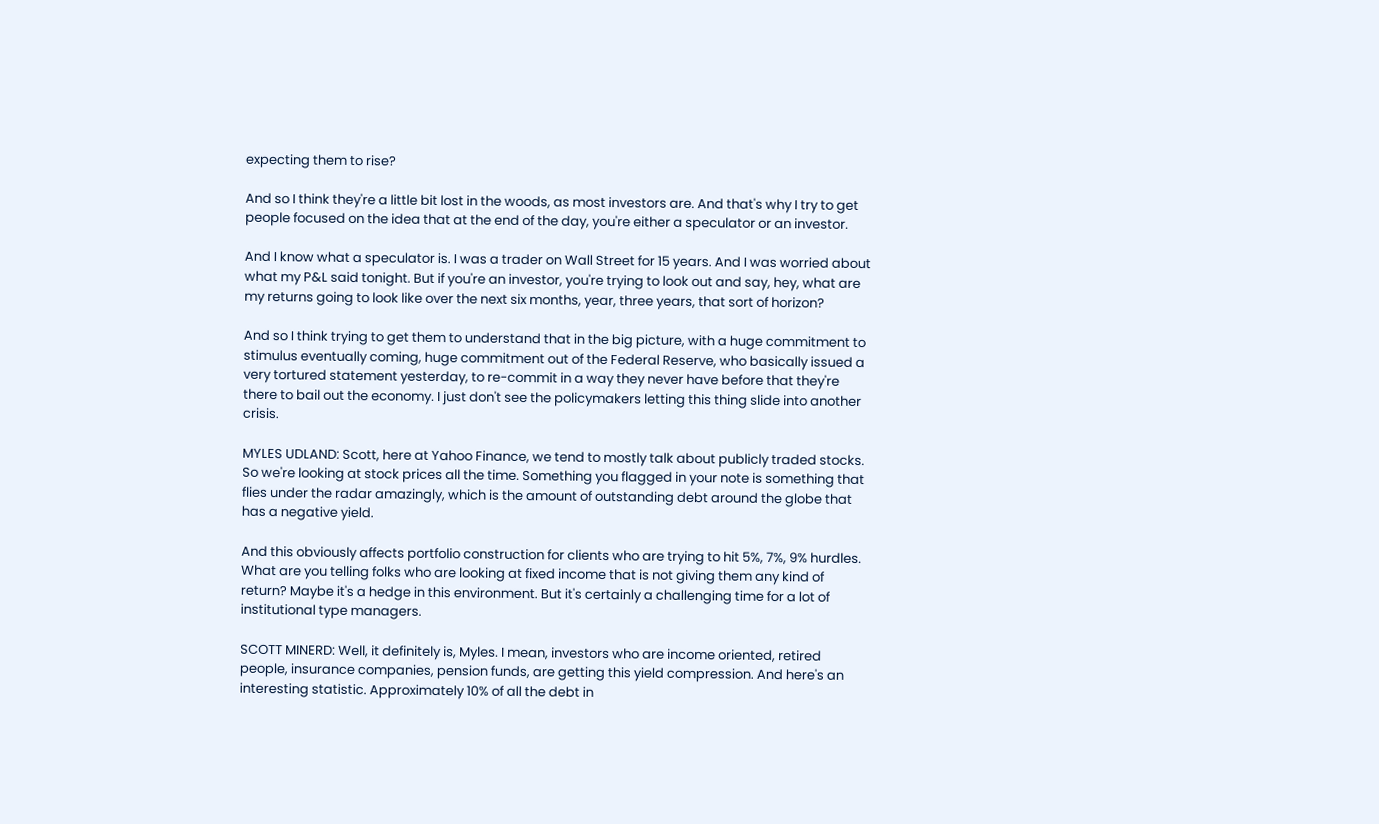expecting them to rise?

And so I think they're a little bit lost in the woods, as most investors are. And that's why I try to get people focused on the idea that at the end of the day, you're either a speculator or an investor.

And I know what a speculator is. I was a trader on Wall Street for 15 years. And I was worried about what my P&L said tonight. But if you're an investor, you're trying to look out and say, hey, what are my returns going to look like over the next six months, year, three years, that sort of horizon?

And so I think trying to get them to understand that in the big picture, with a huge commitment to stimulus eventually coming, huge commitment out of the Federal Reserve, who basically issued a very tortured statement yesterday, to re-commit in a way they never have before that they're there to bail out the economy. I just don't see the policymakers letting this thing slide into another crisis.

MYLES UDLAND: Scott, here at Yahoo Finance, we tend to mostly talk about publicly traded stocks. So we're looking at stock prices all the time. Something you flagged in your note is something that flies under the radar amazingly, which is the amount of outstanding debt around the globe that has a negative yield.

And this obviously affects portfolio construction for clients who are trying to hit 5%, 7%, 9% hurdles. What are you telling folks who are looking at fixed income that is not giving them any kind of return? Maybe it's a hedge in this environment. But it's certainly a challenging time for a lot of institutional type managers.

SCOTT MINERD: Well, it definitely is, Myles. I mean, investors who are income oriented, retired people, insurance companies, pension funds, are getting this yield compression. And here's an interesting statistic. Approximately 10% of all the debt in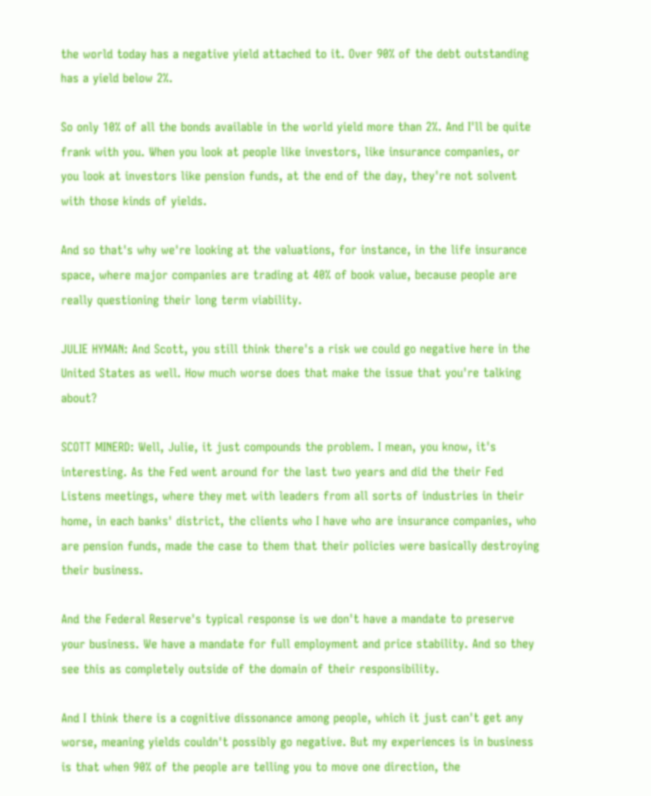the world today has a negative yield attached to it. Over 90% of the debt outstanding has a yield below 2%.

So only 10% of all the bonds available in the world yield more than 2%. And I'll be quite frank with you. When you look at people like investors, like insurance companies, or you look at investors like pension funds, at the end of the day, they're not solvent with those kinds of yields.

And so that's why we're looking at the valuations, for instance, in the life insurance space, where major companies are trading at 40% of book value, because people are really questioning their long term viability.

JULIE HYMAN: And Scott, you still think there's a risk we could go negative here in the United States as well. How much worse does that make the issue that you're talking about?

SCOTT MINERD: Well, Julie, it just compounds the problem. I mean, you know, it's interesting. As the Fed went around for the last two years and did the their Fed Listens meetings, where they met with leaders from all sorts of industries in their home, in each banks' district, the clients who I have who are insurance companies, who are pension funds, made the case to them that their policies were basically destroying their business.

And the Federal Reserve's typical response is we don't have a mandate to preserve your business. We have a mandate for full employment and price stability. And so they see this as completely outside of the domain of their responsibility.

And I think there is a cognitive dissonance among people, which it just can't get any worse, meaning yields couldn't possibly go negative. But my experiences is in business is that when 90% of the people are telling you to move one direction, the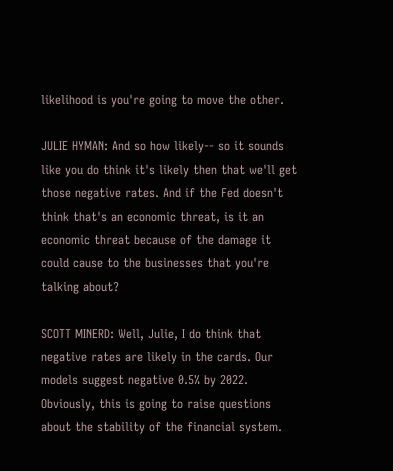likelihood is you're going to move the other.

JULIE HYMAN: And so how likely-- so it sounds like you do think it's likely then that we'll get those negative rates. And if the Fed doesn't think that's an economic threat, is it an economic threat because of the damage it could cause to the businesses that you're talking about?

SCOTT MINERD: Well, Julie, I do think that negative rates are likely in the cards. Our models suggest negative 0.5% by 2022. Obviously, this is going to raise questions about the stability of the financial system.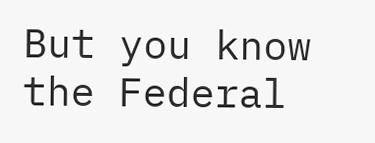But you know the Federal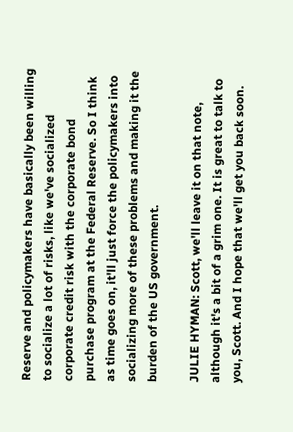Reserve and policymakers have basically been willing to socialize a lot of risks, like we've socialized corporate credit risk with the corporate bond purchase program at the Federal Reserve. So I think as time goes on, it'll just force the policymakers into socializing more of these problems and making it the burden of the US government.

JULIE HYMAN: Scott, we'll leave it on that note, although it's a bit of a grim one. It is great to talk to you, Scott. And I hope that we'll get you back soon.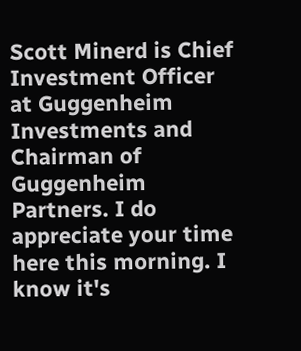Scott Minerd is Chief Investment Officer at Guggenheim Investments and Chairman of Guggenheim Partners. I do appreciate your time here this morning. I know it's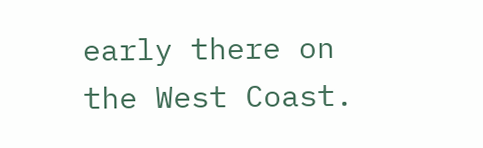early there on the West Coast.